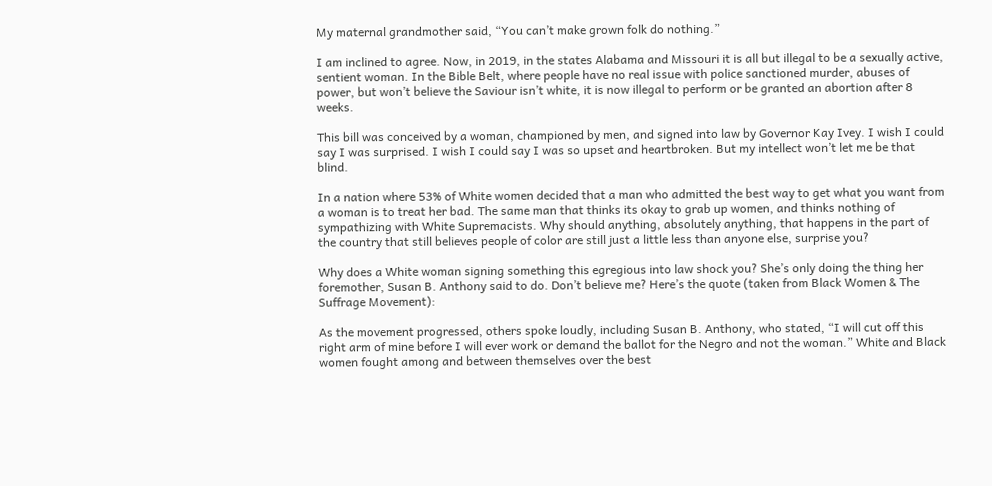My maternal grandmother said, “You can’t make grown folk do nothing.”

I am inclined to agree. Now, in 2019, in the states Alabama and Missouri it is all but illegal to be a sexually active, sentient woman. In the Bible Belt, where people have no real issue with police sanctioned murder, abuses of power, but won’t believe the Saviour isn’t white, it is now illegal to perform or be granted an abortion after 8 weeks.

This bill was conceived by a woman, championed by men, and signed into law by Governor Kay Ivey. I wish I could say I was surprised. I wish I could say I was so upset and heartbroken. But my intellect won’t let me be that blind.

In a nation where 53% of White women decided that a man who admitted the best way to get what you want from a woman is to treat her bad. The same man that thinks its okay to grab up women, and thinks nothing of sympathizing with White Supremacists. Why should anything, absolutely anything, that happens in the part of the country that still believes people of color are still just a little less than anyone else, surprise you?

Why does a White woman signing something this egregious into law shock you? She’s only doing the thing her foremother, Susan B. Anthony said to do. Don’t believe me? Here’s the quote (taken from Black Women & The Suffrage Movement):

As the movement progressed, others spoke loudly, including Susan B. Anthony, who stated, “I will cut off this right arm of mine before I will ever work or demand the ballot for the Negro and not the woman.” White and Black women fought among and between themselves over the best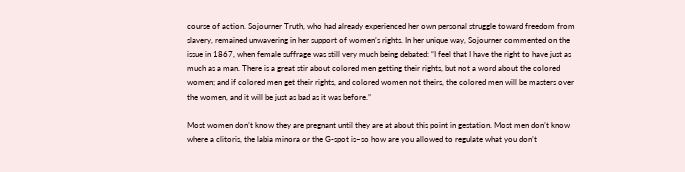course of action. Sojourner Truth, who had already experienced her own personal struggle toward freedom from slavery, remained unwavering in her support of women’s rights. In her unique way, Sojourner commented on the issue in 1867, when female suffrage was still very much being debated: “I feel that I have the right to have just as much as a man. There is a great stir about colored men getting their rights, but not a word about the colored women; and if colored men get their rights, and colored women not theirs, the colored men will be masters over the women, and it will be just as bad as it was before.”

Most women don’t know they are pregnant until they are at about this point in gestation. Most men don’t know where a clitoris, the labia minora or the G-spot is–so how are you allowed to regulate what you don’t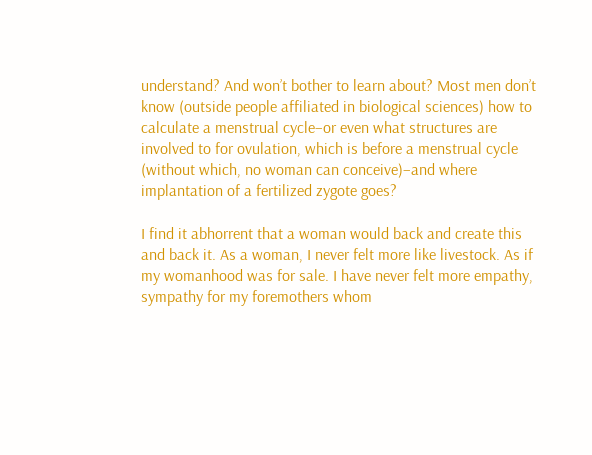understand? And won’t bother to learn about? Most men don’t know (outside people affiliated in biological sciences) how to calculate a menstrual cycle–or even what structures are involved to for ovulation, which is before a menstrual cycle (without which, no woman can conceive)–and where implantation of a fertilized zygote goes?

I find it abhorrent that a woman would back and create this and back it. As a woman, I never felt more like livestock. As if my womanhood was for sale. I have never felt more empathy, sympathy for my foremothers whom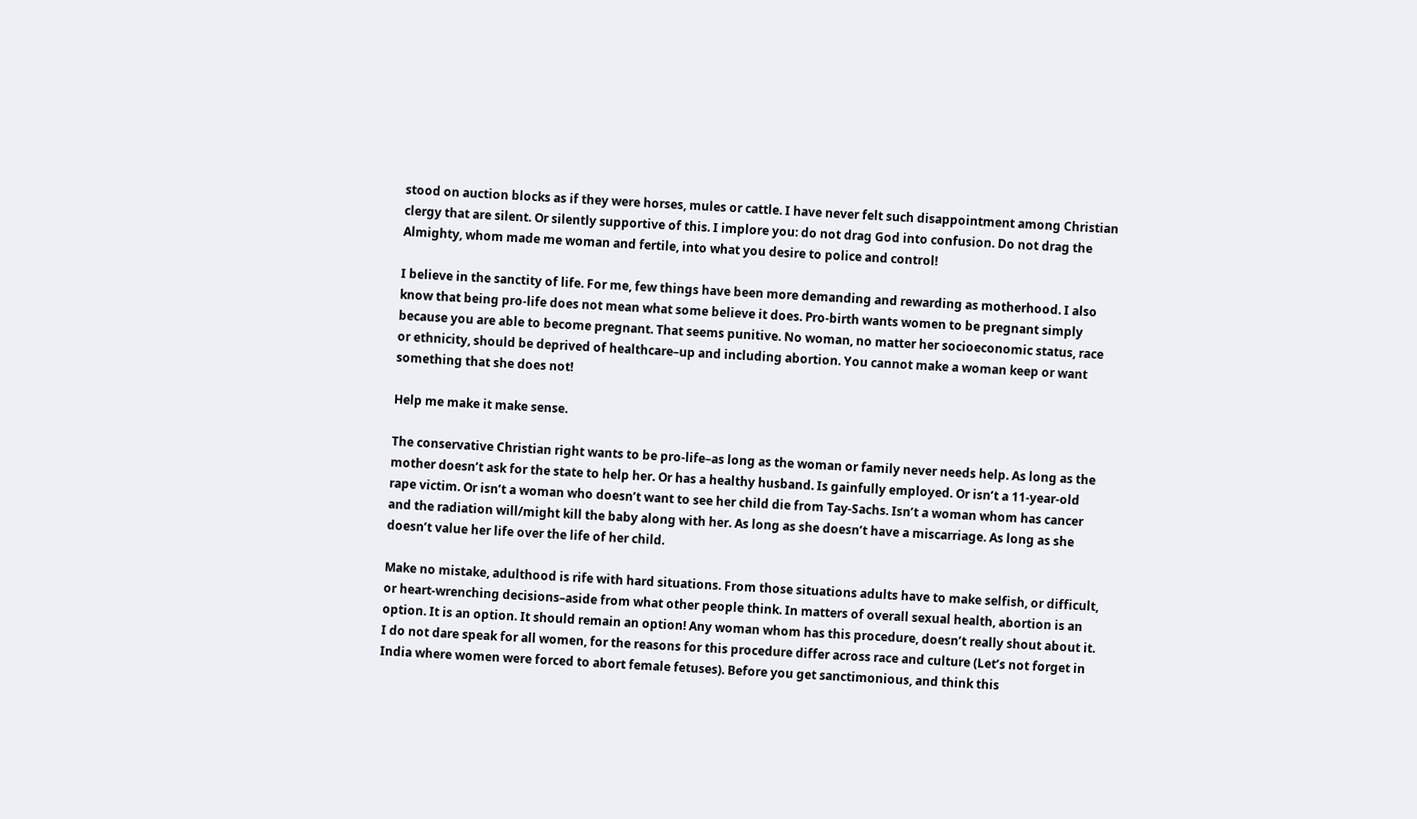stood on auction blocks as if they were horses, mules or cattle. I have never felt such disappointment among Christian clergy that are silent. Or silently supportive of this. I implore you: do not drag God into confusion. Do not drag the Almighty, whom made me woman and fertile, into what you desire to police and control!

I believe in the sanctity of life. For me, few things have been more demanding and rewarding as motherhood. I also know that being pro-life does not mean what some believe it does. Pro-birth wants women to be pregnant simply because you are able to become pregnant. That seems punitive. No woman, no matter her socioeconomic status, race or ethnicity, should be deprived of healthcare–up and including abortion. You cannot make a woman keep or want something that she does not!

Help me make it make sense.

The conservative Christian right wants to be pro-life–as long as the woman or family never needs help. As long as the mother doesn’t ask for the state to help her. Or has a healthy husband. Is gainfully employed. Or isn’t a 11-year-old rape victim. Or isn’t a woman who doesn’t want to see her child die from Tay-Sachs. Isn’t a woman whom has cancer and the radiation will/might kill the baby along with her. As long as she doesn’t have a miscarriage. As long as she doesn’t value her life over the life of her child.

Make no mistake, adulthood is rife with hard situations. From those situations adults have to make selfish, or difficult, or heart-wrenching decisions–aside from what other people think. In matters of overall sexual health, abortion is an option. It is an option. It should remain an option! Any woman whom has this procedure, doesn’t really shout about it. I do not dare speak for all women, for the reasons for this procedure differ across race and culture (Let’s not forget in India where women were forced to abort female fetuses). Before you get sanctimonious, and think this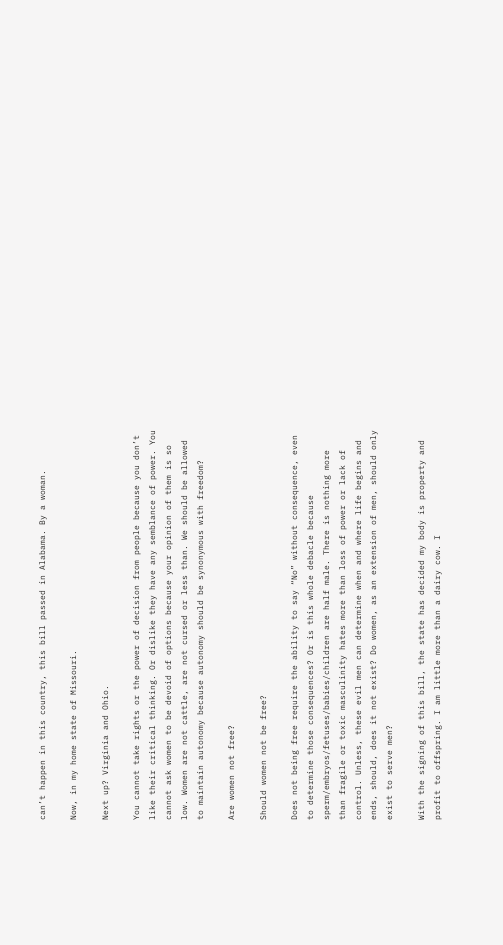can’t happen in this country, this bill passed in Alabama. By a woman.

Now, in my home state of Missouri.

Next up? Virginia and Ohio.

You cannot take rights or the power of decision from people because you don’t like their critical thinking. Or dislike they have any semblance of power. You cannot ask women to be devoid of options because your opinion of them is so low. Women are not cattle, are not cursed or less than. We should be allowed to maintain autonomy because autonomy should be synonymous with freedom?

Are women not free?

Should women not be free?

Does not being free require the ability to say “No” without consequence, even to determine those consequences? Or is this whole debacle because sperm/embryos/fetuses/babies/children are half male. There is nothing more than fragile or toxic masculinity hates more than loss of power or lack of control. Unless, these evil men can determine when and where life begins and ends, should, does it not exist? Do women, as an extension of men, should only exist to serve men?

With the signing of this bill, the state has decided my body is property and profit to offspring. I am little more than a dairy cow. I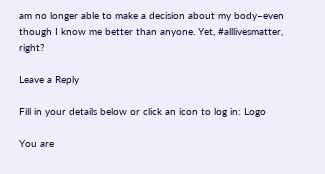am no longer able to make a decision about my body–even though I know me better than anyone. Yet, #alllivesmatter, right?

Leave a Reply

Fill in your details below or click an icon to log in: Logo

You are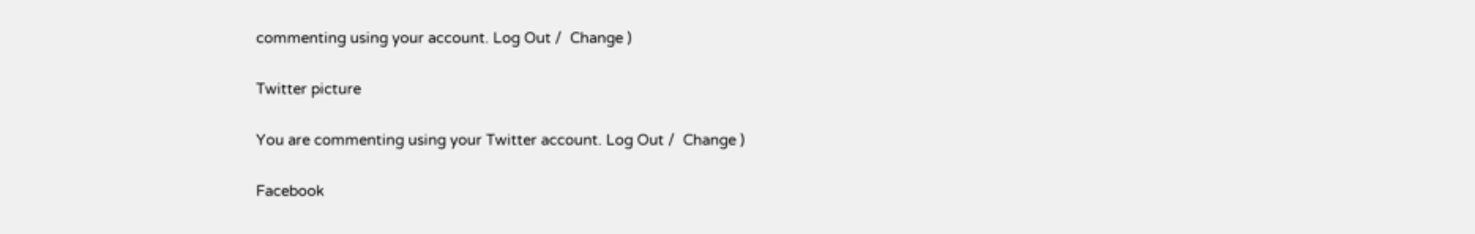commenting using your account. Log Out /  Change )

Twitter picture

You are commenting using your Twitter account. Log Out /  Change )

Facebook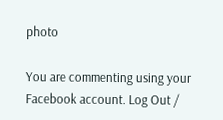photo

You are commenting using your Facebook account. Log Out /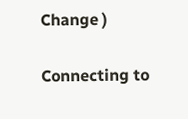Change )

Connecting to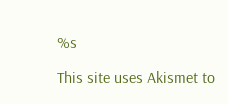%s

This site uses Akismet to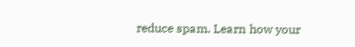reduce spam. Learn how your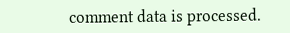comment data is processed.